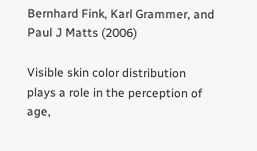Bernhard Fink, Karl Grammer, and Paul J Matts (2006)

Visible skin color distribution plays a role in the perception of age,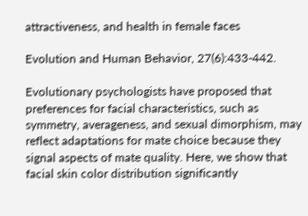attractiveness, and health in female faces

Evolution and Human Behavior, 27(6):433-442.

Evolutionary psychologists have proposed that preferences for facial characteristics, such as symmetry, averageness, and sexual dimorphism, may reflect adaptations for mate choice because they signal aspects of mate quality. Here, we show that facial skin color distribution significantly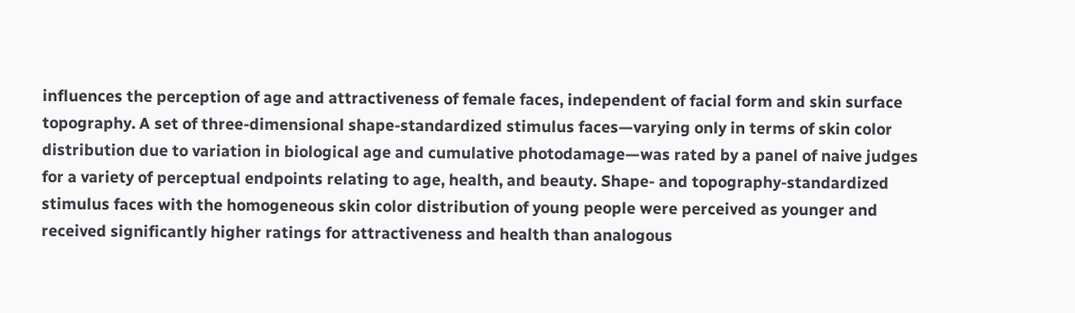influences the perception of age and attractiveness of female faces, independent of facial form and skin surface topography. A set of three-dimensional shape-standardized stimulus faces—varying only in terms of skin color distribution due to variation in biological age and cumulative photodamage—was rated by a panel of naive judges for a variety of perceptual endpoints relating to age, health, and beauty. Shape- and topography-standardized stimulus faces with the homogeneous skin color distribution of young people were perceived as younger and received significantly higher ratings for attractiveness and health than analogous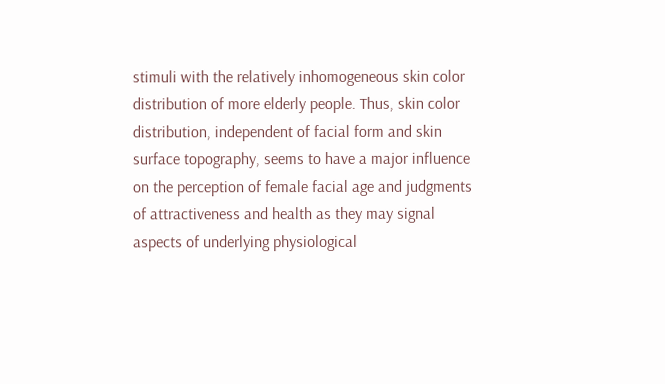stimuli with the relatively inhomogeneous skin color distribution of more elderly people. Thus, skin color distribution, independent of facial form and skin surface topography, seems to have a major influence on the perception of female facial age and judgments of attractiveness and health as they may signal aspects of underlying physiological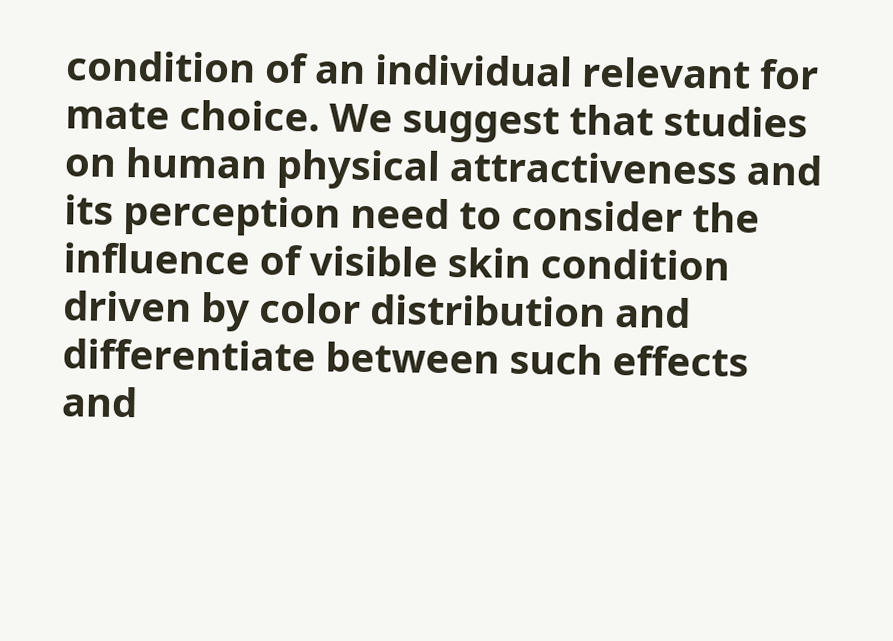condition of an individual relevant for mate choice. We suggest that studies on human physical attractiveness and its perception need to consider the influence of visible skin condition driven by color distribution and differentiate between such effects and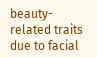beauty-related traits due to facial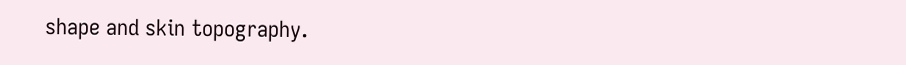shape and skin topography.